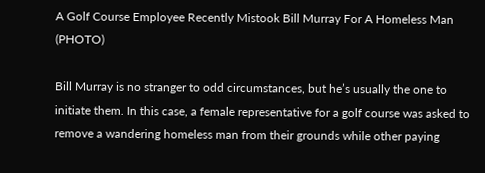A Golf Course Employee Recently Mistook Bill Murray For A Homeless Man (PHOTO)

Bill Murray is no stranger to odd circumstances, but he’s usually the one to initiate them. In this case, a female representative for a golf course was asked to remove a wandering homeless man from their grounds while other paying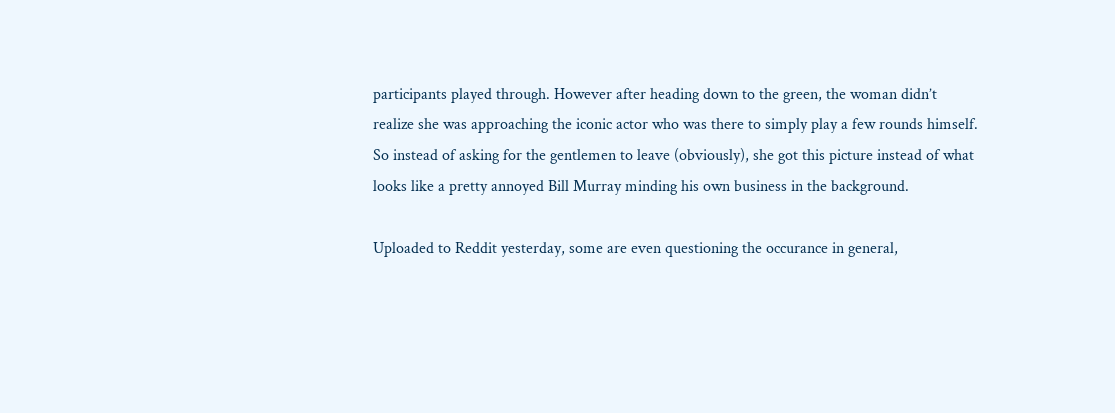participants played through. However after heading down to the green, the woman didn’t realize she was approaching the iconic actor who was there to simply play a few rounds himself. So instead of asking for the gentlemen to leave (obviously), she got this picture instead of what looks like a pretty annoyed Bill Murray minding his own business in the background.

Uploaded to Reddit yesterday, some are even questioning the occurance in general,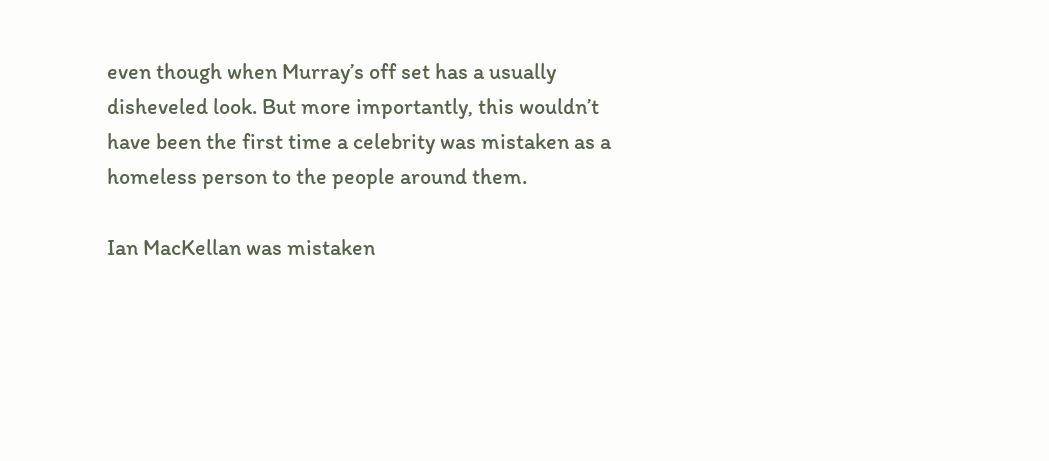even though when Murray’s off set has a usually disheveled look. But more importantly, this wouldn’t have been the first time a celebrity was mistaken as a homeless person to the people around them.

Ian MacKellan was mistaken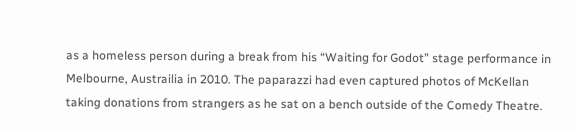as a homeless person during a break from his “Waiting for Godot” stage performance in Melbourne, Austrailia in 2010. The paparazzi had even captured photos of McKellan taking donations from strangers as he sat on a bench outside of the Comedy Theatre.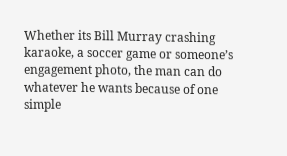Whether its Bill Murray crashing karaoke, a soccer game or someone’s engagement photo, the man can do whatever he wants because of one simple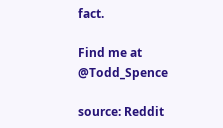fact.

Find me at @Todd_Spence

source: Reddit